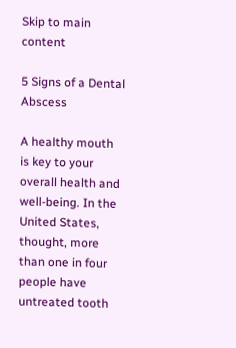Skip to main content

5 Signs of a Dental Abscess

A healthy mouth is key to your overall health and well-being. In the United States, thought, more than one in four people have untreated tooth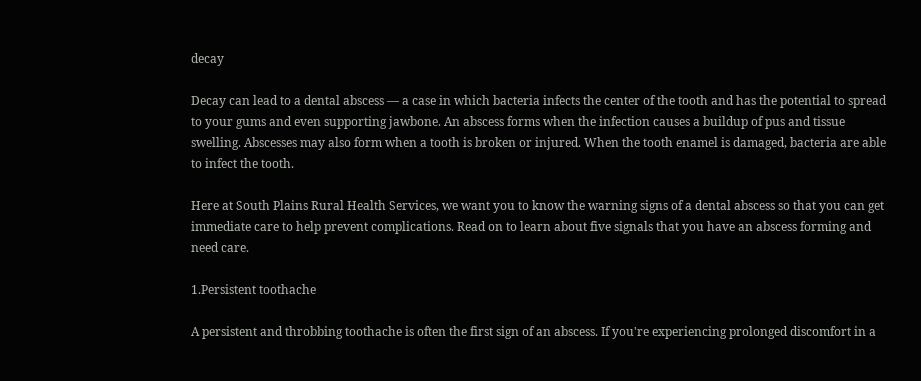decay

Decay can lead to a dental abscess — a case in which bacteria infects the center of the tooth and has the potential to spread to your gums and even supporting jawbone. An abscess forms when the infection causes a buildup of pus and tissue swelling. Abscesses may also form when a tooth is broken or injured. When the tooth enamel is damaged, bacteria are able to infect the tooth.

Here at South Plains Rural Health Services, we want you to know the warning signs of a dental abscess so that you can get immediate care to help prevent complications. Read on to learn about five signals that you have an abscess forming and need care.

1.Persistent toothache

A persistent and throbbing toothache is often the first sign of an abscess. If you're experiencing prolonged discomfort in a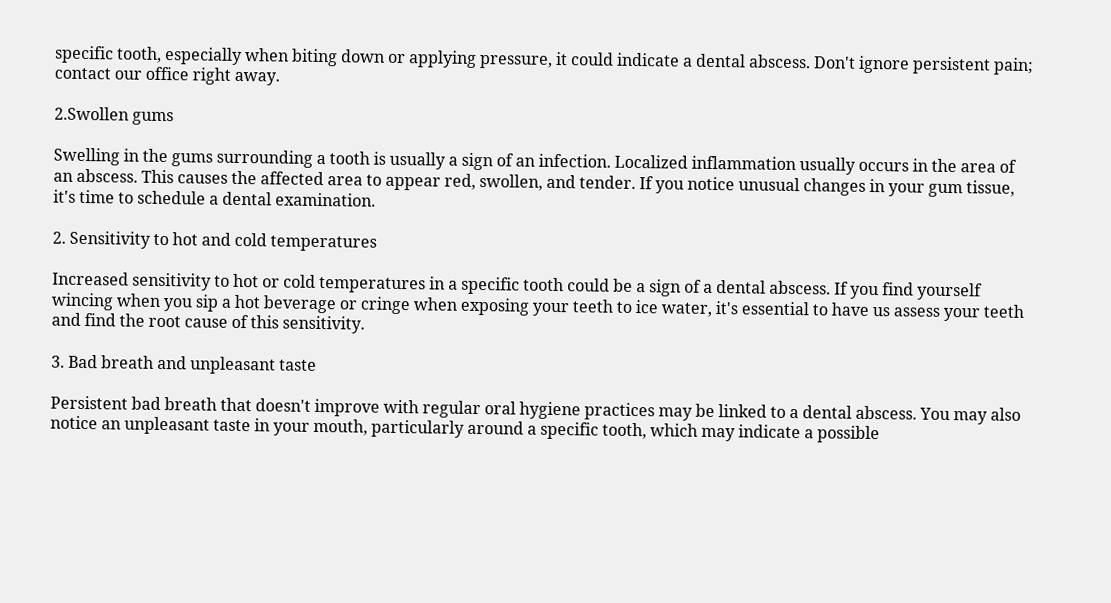specific tooth, especially when biting down or applying pressure, it could indicate a dental abscess. Don't ignore persistent pain; contact our office right away.

2.Swollen gums

Swelling in the gums surrounding a tooth is usually a sign of an infection. Localized inflammation usually occurs in the area of an abscess. This causes the affected area to appear red, swollen, and tender. If you notice unusual changes in your gum tissue, it's time to schedule a dental examination.

2. Sensitivity to hot and cold temperatures

Increased sensitivity to hot or cold temperatures in a specific tooth could be a sign of a dental abscess. If you find yourself wincing when you sip a hot beverage or cringe when exposing your teeth to ice water, it's essential to have us assess your teeth and find the root cause of this sensitivity.

3. Bad breath and unpleasant taste

Persistent bad breath that doesn't improve with regular oral hygiene practices may be linked to a dental abscess. You may also notice an unpleasant taste in your mouth, particularly around a specific tooth, which may indicate a possible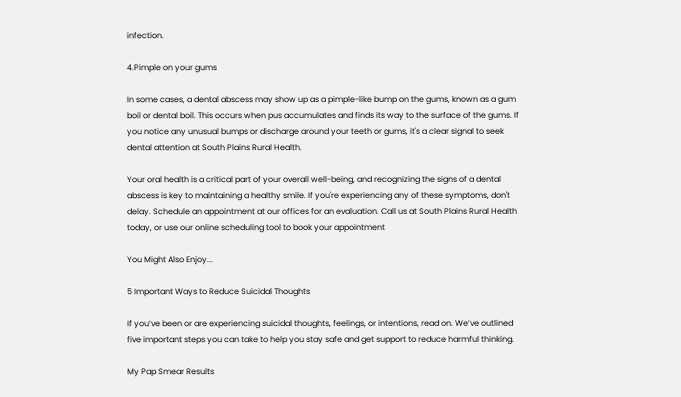infection.

4.Pimple on your gums

In some cases, a dental abscess may show up as a pimple-like bump on the gums, known as a gum boil or dental boil. This occurs when pus accumulates and finds its way to the surface of the gums. If you notice any unusual bumps or discharge around your teeth or gums, it's a clear signal to seek dental attention at South Plains Rural Health.

Your oral health is a critical part of your overall well-being, and recognizing the signs of a dental abscess is key to maintaining a healthy smile. If you're experiencing any of these symptoms, don't delay. Schedule an appointment at our offices for an evaluation. Call us at South Plains Rural Health today, or use our online scheduling tool to book your appointment

You Might Also Enjoy...

5 Important Ways to Reduce Suicidal Thoughts

If you’ve been or are experiencing suicidal thoughts, feelings, or intentions, read on. We’ve outlined five important steps you can take to help you stay safe and get support to reduce harmful thinking.

My Pap Smear Results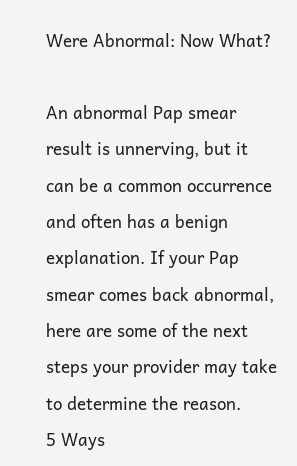Were Abnormal: Now What?

An abnormal Pap smear result is unnerving, but it can be a common occurrence and often has a benign explanation. If your Pap smear comes back abnormal, here are some of the next steps your provider may take to determine the reason.
5 Ways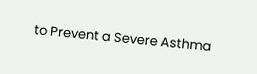to Prevent a Severe Asthma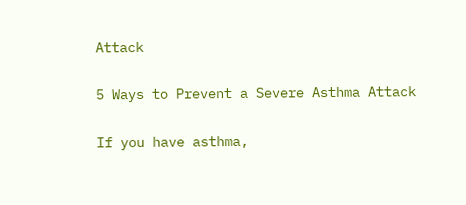Attack

5 Ways to Prevent a Severe Asthma Attack

If you have asthma,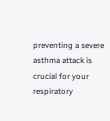preventing a severe asthma attack is crucial for your respiratory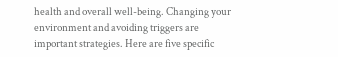health and overall well-being. Changing your environment and avoiding triggers are important strategies. Here are five specific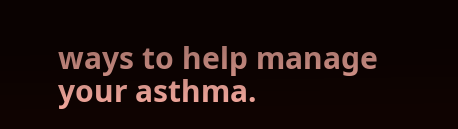ways to help manage your asthma.